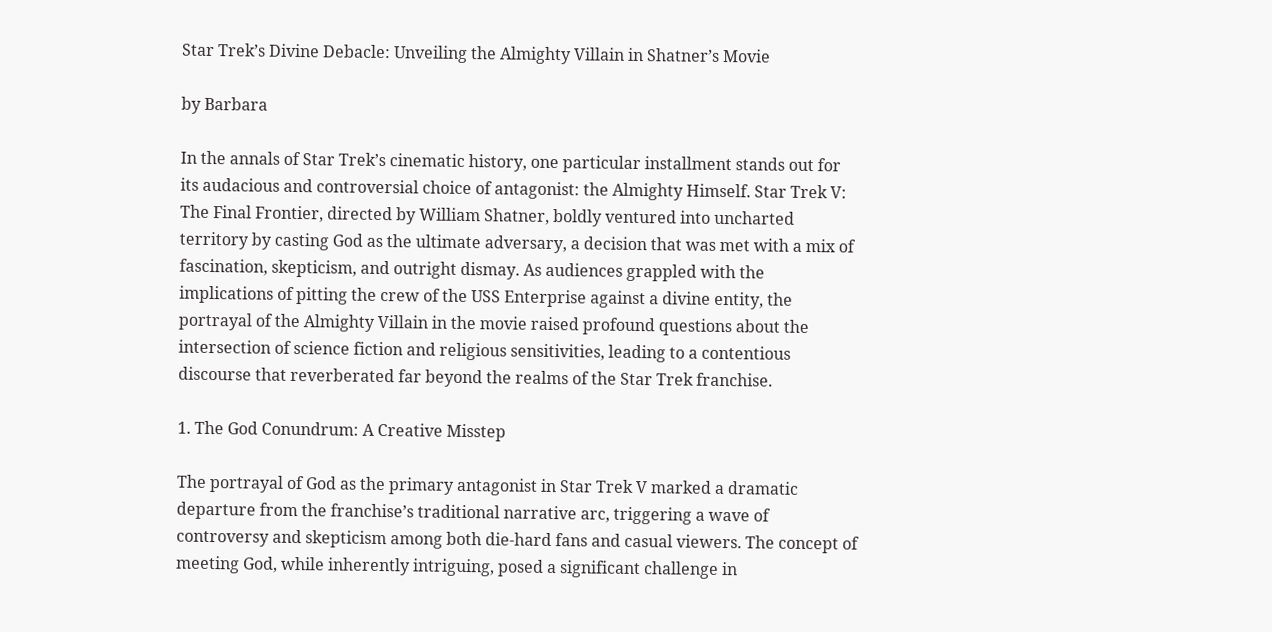Star Trek’s Divine Debacle: Unveiling the Almighty Villain in Shatner’s Movie

by Barbara

In the annals of Star Trek’s cinematic history, one particular installment stands out for its audacious and controversial choice of antagonist: the Almighty Himself. Star Trek V: The Final Frontier, directed by William Shatner, boldly ventured into uncharted territory by casting God as the ultimate adversary, a decision that was met with a mix of fascination, skepticism, and outright dismay. As audiences grappled with the implications of pitting the crew of the USS Enterprise against a divine entity, the portrayal of the Almighty Villain in the movie raised profound questions about the intersection of science fiction and religious sensitivities, leading to a contentious discourse that reverberated far beyond the realms of the Star Trek franchise.

1. The God Conundrum: A Creative Misstep

The portrayal of God as the primary antagonist in Star Trek V marked a dramatic departure from the franchise’s traditional narrative arc, triggering a wave of controversy and skepticism among both die-hard fans and casual viewers. The concept of meeting God, while inherently intriguing, posed a significant challenge in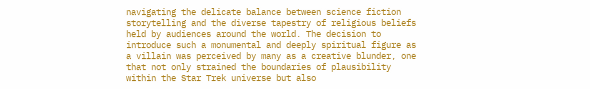navigating the delicate balance between science fiction storytelling and the diverse tapestry of religious beliefs held by audiences around the world. The decision to introduce such a monumental and deeply spiritual figure as a villain was perceived by many as a creative blunder, one that not only strained the boundaries of plausibility within the Star Trek universe but also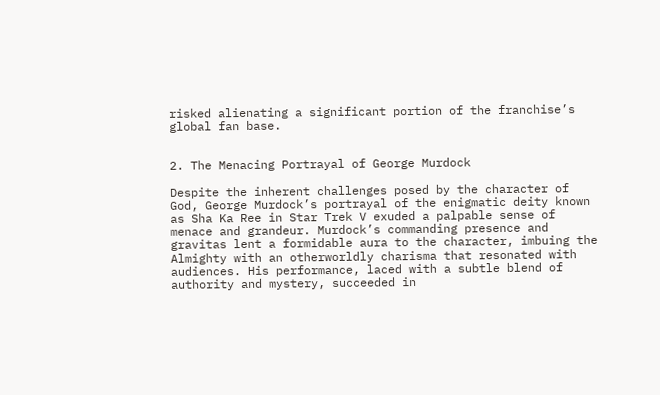risked alienating a significant portion of the franchise’s global fan base.


2. The Menacing Portrayal of George Murdock

Despite the inherent challenges posed by the character of God, George Murdock’s portrayal of the enigmatic deity known as Sha Ka Ree in Star Trek V exuded a palpable sense of menace and grandeur. Murdock’s commanding presence and gravitas lent a formidable aura to the character, imbuing the Almighty with an otherworldly charisma that resonated with audiences. His performance, laced with a subtle blend of authority and mystery, succeeded in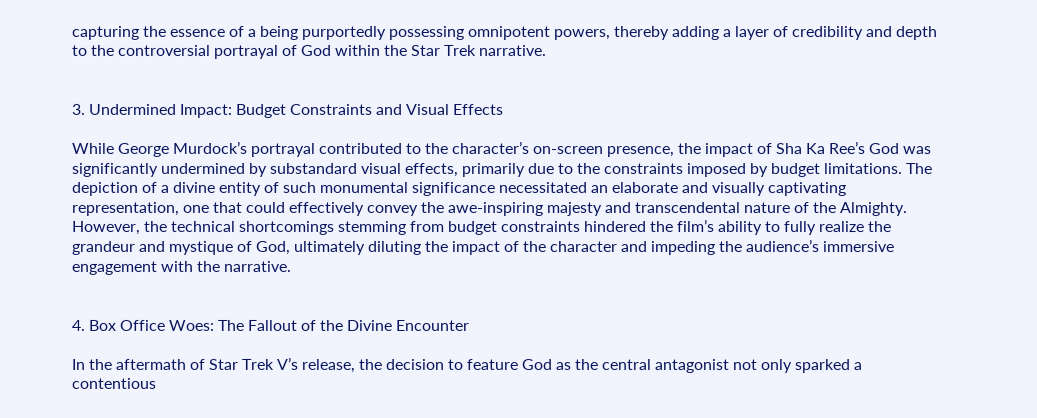capturing the essence of a being purportedly possessing omnipotent powers, thereby adding a layer of credibility and depth to the controversial portrayal of God within the Star Trek narrative.


3. Undermined Impact: Budget Constraints and Visual Effects

While George Murdock’s portrayal contributed to the character’s on-screen presence, the impact of Sha Ka Ree’s God was significantly undermined by substandard visual effects, primarily due to the constraints imposed by budget limitations. The depiction of a divine entity of such monumental significance necessitated an elaborate and visually captivating representation, one that could effectively convey the awe-inspiring majesty and transcendental nature of the Almighty. However, the technical shortcomings stemming from budget constraints hindered the film’s ability to fully realize the grandeur and mystique of God, ultimately diluting the impact of the character and impeding the audience’s immersive engagement with the narrative.


4. Box Office Woes: The Fallout of the Divine Encounter

In the aftermath of Star Trek V’s release, the decision to feature God as the central antagonist not only sparked a contentious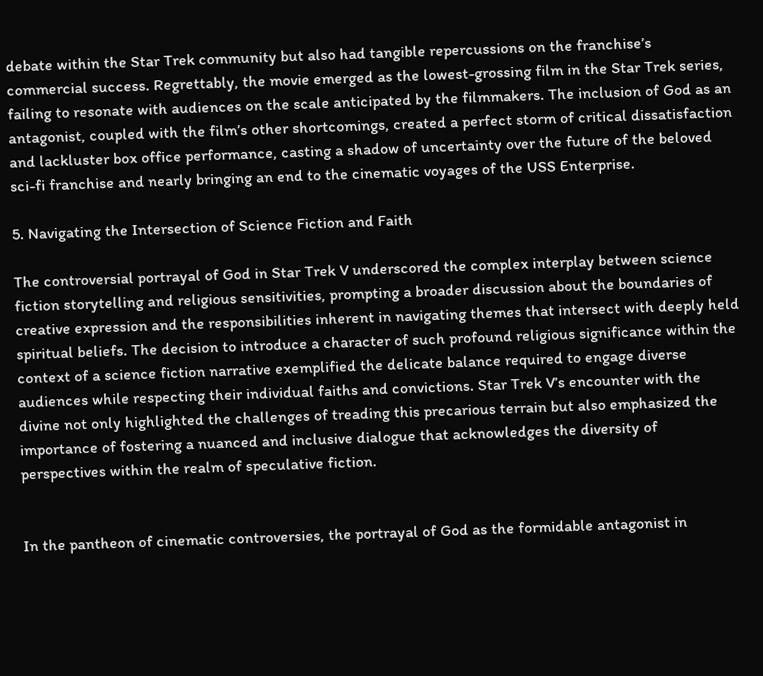debate within the Star Trek community but also had tangible repercussions on the franchise’s commercial success. Regrettably, the movie emerged as the lowest-grossing film in the Star Trek series, failing to resonate with audiences on the scale anticipated by the filmmakers. The inclusion of God as an antagonist, coupled with the film’s other shortcomings, created a perfect storm of critical dissatisfaction and lackluster box office performance, casting a shadow of uncertainty over the future of the beloved sci-fi franchise and nearly bringing an end to the cinematic voyages of the USS Enterprise.

5. Navigating the Intersection of Science Fiction and Faith

The controversial portrayal of God in Star Trek V underscored the complex interplay between science fiction storytelling and religious sensitivities, prompting a broader discussion about the boundaries of creative expression and the responsibilities inherent in navigating themes that intersect with deeply held spiritual beliefs. The decision to introduce a character of such profound religious significance within the context of a science fiction narrative exemplified the delicate balance required to engage diverse audiences while respecting their individual faiths and convictions. Star Trek V’s encounter with the divine not only highlighted the challenges of treading this precarious terrain but also emphasized the importance of fostering a nuanced and inclusive dialogue that acknowledges the diversity of perspectives within the realm of speculative fiction.


In the pantheon of cinematic controversies, the portrayal of God as the formidable antagonist in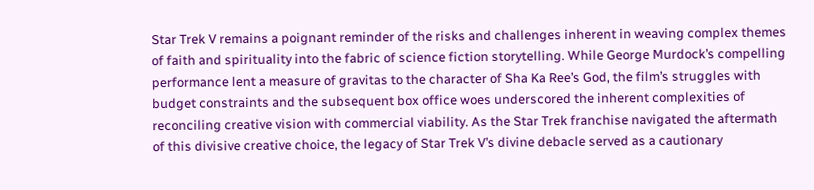Star Trek V remains a poignant reminder of the risks and challenges inherent in weaving complex themes of faith and spirituality into the fabric of science fiction storytelling. While George Murdock’s compelling performance lent a measure of gravitas to the character of Sha Ka Ree’s God, the film’s struggles with budget constraints and the subsequent box office woes underscored the inherent complexities of reconciling creative vision with commercial viability. As the Star Trek franchise navigated the aftermath of this divisive creative choice, the legacy of Star Trek V’s divine debacle served as a cautionary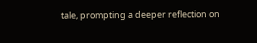tale, prompting a deeper reflection on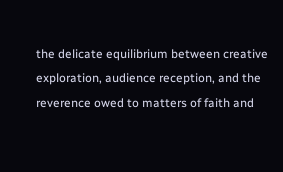the delicate equilibrium between creative exploration, audience reception, and the reverence owed to matters of faith and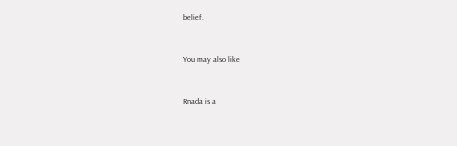belief.


You may also like


Rnada is a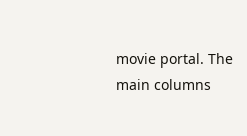movie portal. The main columns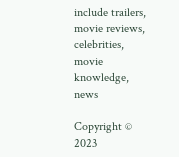include trailers, movie reviews, celebrities, movie knowledge, news

Copyright © 2023